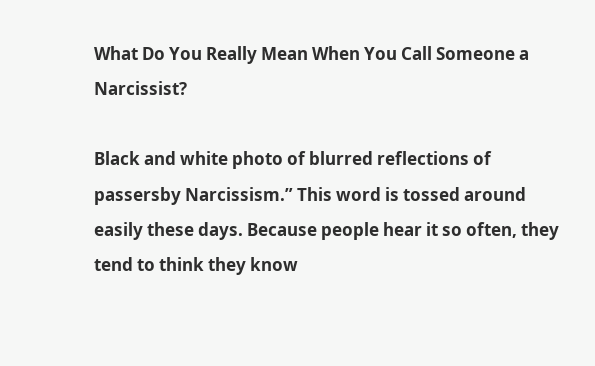What Do You Really Mean When You Call Someone a Narcissist?

Black and white photo of blurred reflections of passersby Narcissism.” This word is tossed around easily these days. Because people hear it so often, they tend to think they know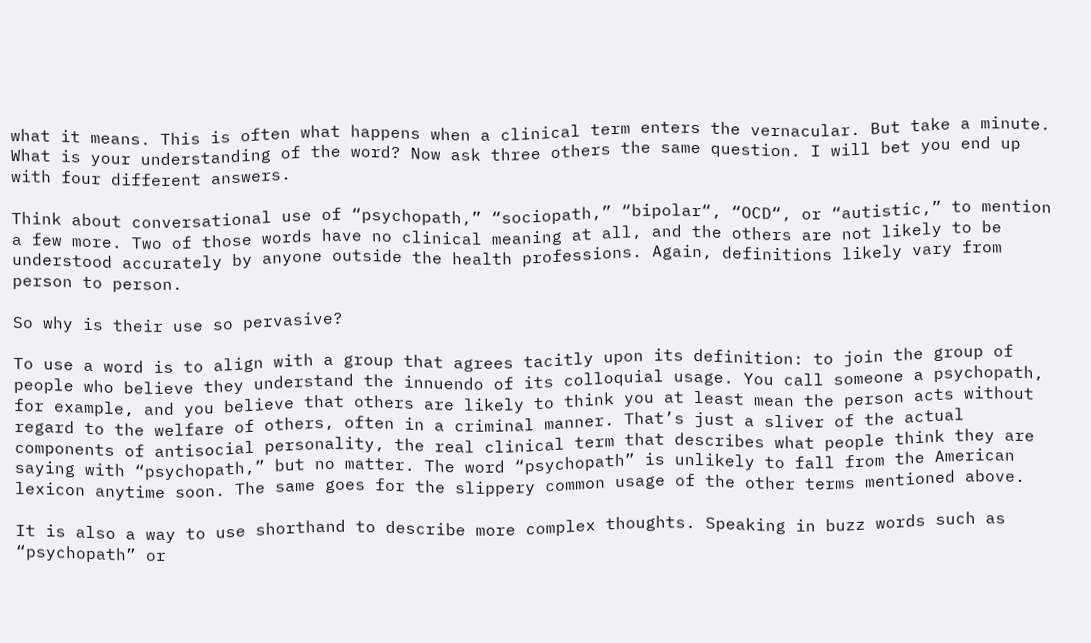what it means. This is often what happens when a clinical term enters the vernacular. But take a minute. What is your understanding of the word? Now ask three others the same question. I will bet you end up with four different answers.

Think about conversational use of “psychopath,” “sociopath,” “bipolar“, “OCD“, or “autistic,” to mention a few more. Two of those words have no clinical meaning at all, and the others are not likely to be understood accurately by anyone outside the health professions. Again, definitions likely vary from person to person.

So why is their use so pervasive?

To use a word is to align with a group that agrees tacitly upon its definition: to join the group of people who believe they understand the innuendo of its colloquial usage. You call someone a psychopath, for example, and you believe that others are likely to think you at least mean the person acts without regard to the welfare of others, often in a criminal manner. That’s just a sliver of the actual components of antisocial personality, the real clinical term that describes what people think they are saying with “psychopath,” but no matter. The word “psychopath” is unlikely to fall from the American lexicon anytime soon. The same goes for the slippery common usage of the other terms mentioned above.

It is also a way to use shorthand to describe more complex thoughts. Speaking in buzz words such as “psychopath” or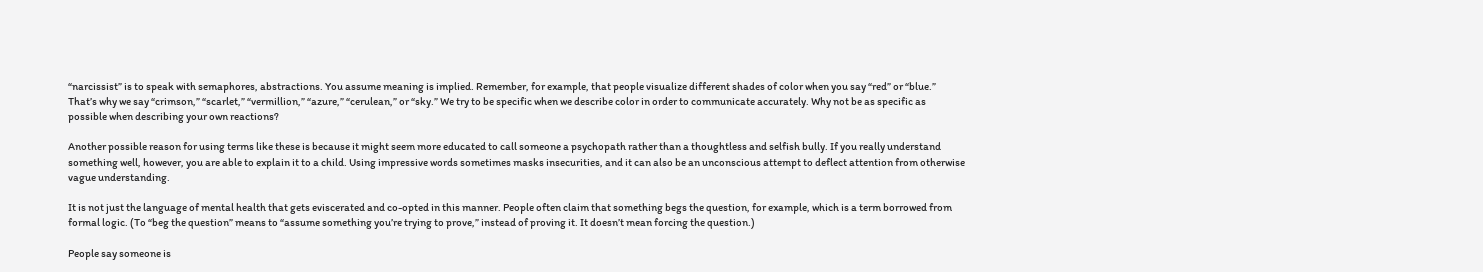“narcissist” is to speak with semaphores, abstractions. You assume meaning is implied. Remember, for example, that people visualize different shades of color when you say “red” or “blue.” That’s why we say “crimson,” “scarlet,” “vermillion,” “azure,” “cerulean,” or “sky.” We try to be specific when we describe color in order to communicate accurately. Why not be as specific as possible when describing your own reactions?

Another possible reason for using terms like these is because it might seem more educated to call someone a psychopath rather than a thoughtless and selfish bully. If you really understand something well, however, you are able to explain it to a child. Using impressive words sometimes masks insecurities, and it can also be an unconscious attempt to deflect attention from otherwise vague understanding.

It is not just the language of mental health that gets eviscerated and co-opted in this manner. People often claim that something begs the question, for example, which is a term borrowed from formal logic. (To “beg the question” means to “assume something you’re trying to prove,” instead of proving it. It doesn’t mean forcing the question.)

People say someone is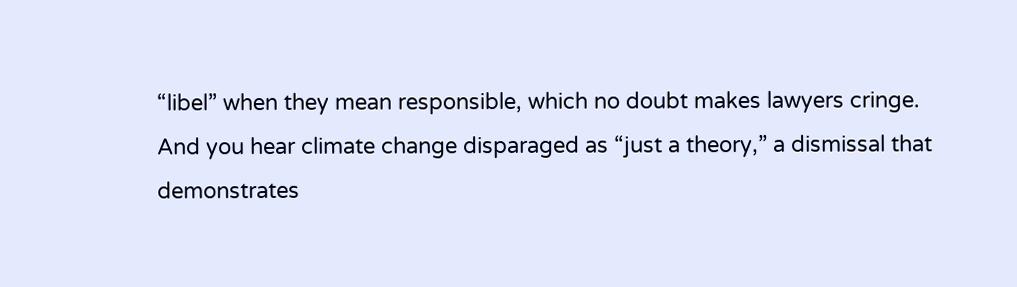“libel” when they mean responsible, which no doubt makes lawyers cringe. And you hear climate change disparaged as “just a theory,” a dismissal that demonstrates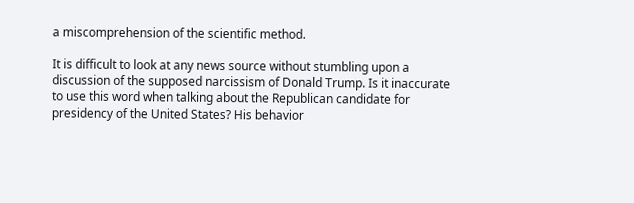a miscomprehension of the scientific method.

It is difficult to look at any news source without stumbling upon a discussion of the supposed narcissism of Donald Trump. Is it inaccurate to use this word when talking about the Republican candidate for presidency of the United States? His behavior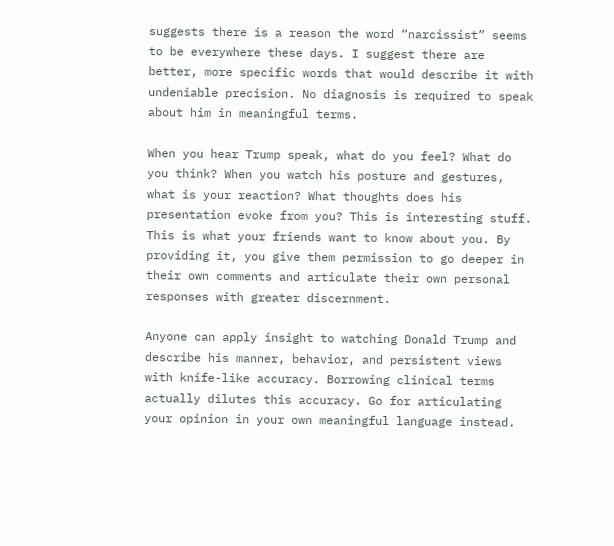suggests there is a reason the word “narcissist” seems to be everywhere these days. I suggest there are better, more specific words that would describe it with undeniable precision. No diagnosis is required to speak about him in meaningful terms.

When you hear Trump speak, what do you feel? What do you think? When you watch his posture and gestures, what is your reaction? What thoughts does his presentation evoke from you? This is interesting stuff. This is what your friends want to know about you. By providing it, you give them permission to go deeper in their own comments and articulate their own personal responses with greater discernment.

Anyone can apply insight to watching Donald Trump and describe his manner, behavior, and persistent views with knife-like accuracy. Borrowing clinical terms actually dilutes this accuracy. Go for articulating your opinion in your own meaningful language instead.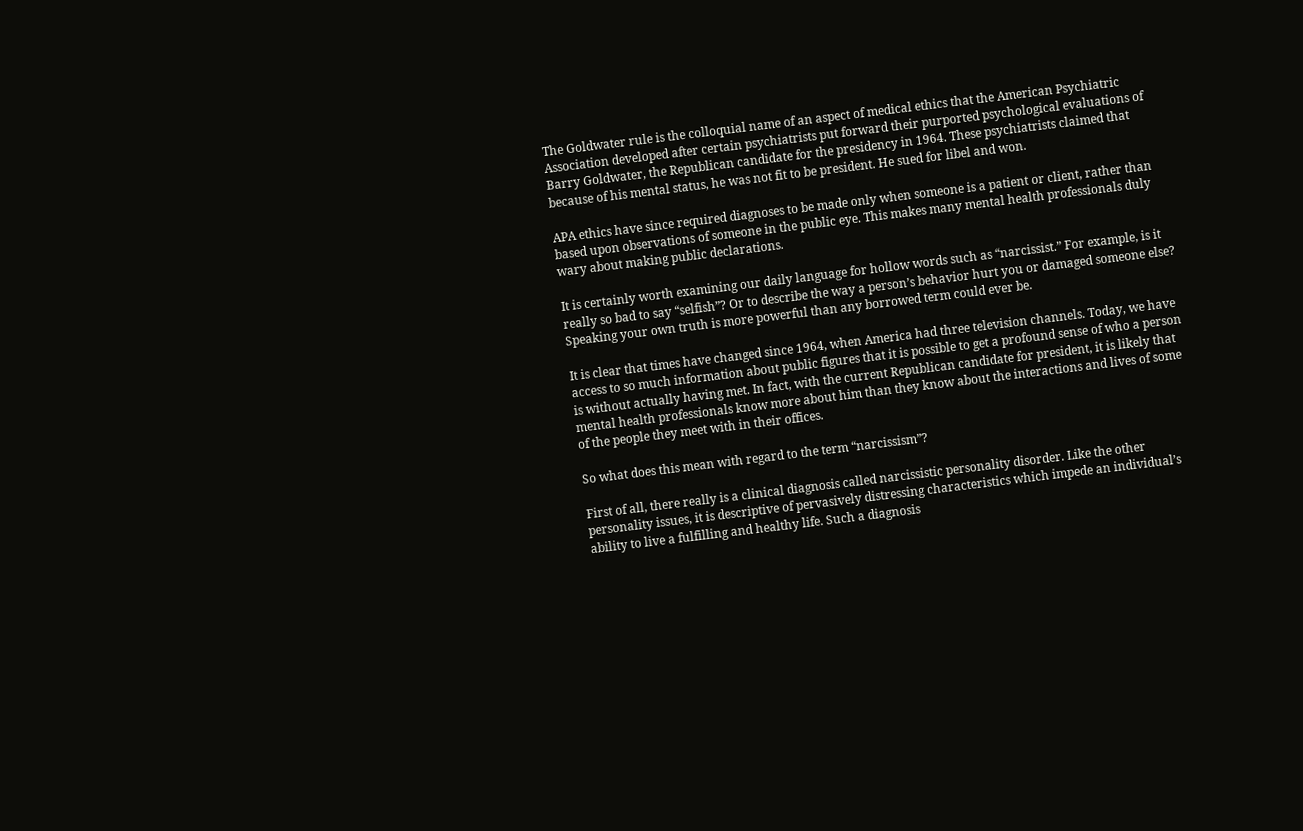The Goldwater rule is the colloquial name of an aspect of medical ethics that the American Psychiatric Association developed after certain psychiatrists put forward their purported psychological evaluations of Barry Goldwater, the Republican candidate for the presidency in 1964. These psychiatrists claimed that because of his mental status, he was not fit to be president. He sued for libel and won.

APA ethics have since required diagnoses to be made only when someone is a patient or client, rather than based upon observations of someone in the public eye. This makes many mental health professionals duly wary about making public declarations.

It is certainly worth examining our daily language for hollow words such as “narcissist.” For example, is it really so bad to say “selfish”? Or to describe the way a person’s behavior hurt you or damaged someone else? Speaking your own truth is more powerful than any borrowed term could ever be.

It is clear that times have changed since 1964, when America had three television channels. Today, we have access to so much information about public figures that it is possible to get a profound sense of who a person is without actually having met. In fact, with the current Republican candidate for president, it is likely that mental health professionals know more about him than they know about the interactions and lives of some of the people they meet with in their offices.

So what does this mean with regard to the term “narcissism”?

First of all, there really is a clinical diagnosis called narcissistic personality disorder. Like the other personality issues, it is descriptive of pervasively distressing characteristics which impede an individual’s ability to live a fulfilling and healthy life. Such a diagnosis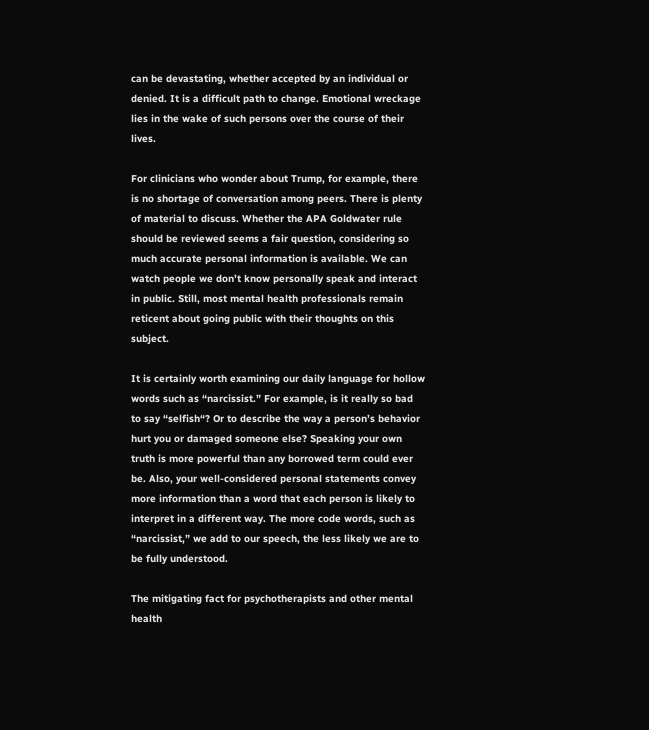can be devastating, whether accepted by an individual or denied. It is a difficult path to change. Emotional wreckage lies in the wake of such persons over the course of their lives.

For clinicians who wonder about Trump, for example, there is no shortage of conversation among peers. There is plenty of material to discuss. Whether the APA Goldwater rule should be reviewed seems a fair question, considering so much accurate personal information is available. We can watch people we don’t know personally speak and interact in public. Still, most mental health professionals remain reticent about going public with their thoughts on this subject.

It is certainly worth examining our daily language for hollow words such as “narcissist.” For example, is it really so bad to say “selfish“? Or to describe the way a person’s behavior hurt you or damaged someone else? Speaking your own truth is more powerful than any borrowed term could ever be. Also, your well-considered personal statements convey more information than a word that each person is likely to interpret in a different way. The more code words, such as “narcissist,” we add to our speech, the less likely we are to be fully understood.

The mitigating fact for psychotherapists and other mental health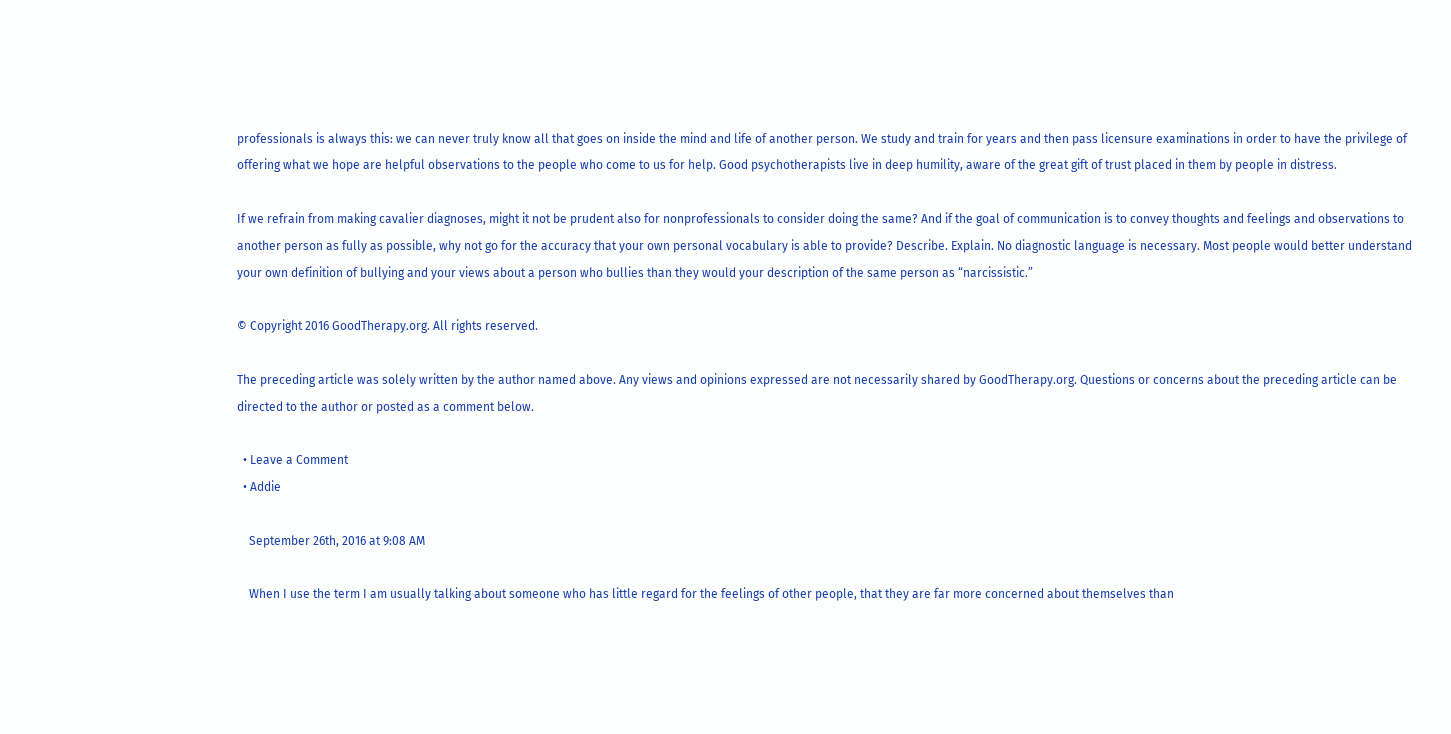professionals is always this: we can never truly know all that goes on inside the mind and life of another person. We study and train for years and then pass licensure examinations in order to have the privilege of offering what we hope are helpful observations to the people who come to us for help. Good psychotherapists live in deep humility, aware of the great gift of trust placed in them by people in distress.

If we refrain from making cavalier diagnoses, might it not be prudent also for nonprofessionals to consider doing the same? And if the goal of communication is to convey thoughts and feelings and observations to another person as fully as possible, why not go for the accuracy that your own personal vocabulary is able to provide? Describe. Explain. No diagnostic language is necessary. Most people would better understand your own definition of bullying and your views about a person who bullies than they would your description of the same person as “narcissistic.”

© Copyright 2016 GoodTherapy.org. All rights reserved.

The preceding article was solely written by the author named above. Any views and opinions expressed are not necessarily shared by GoodTherapy.org. Questions or concerns about the preceding article can be directed to the author or posted as a comment below.

  • Leave a Comment
  • Addie

    September 26th, 2016 at 9:08 AM

    When I use the term I am usually talking about someone who has little regard for the feelings of other people, that they are far more concerned about themselves than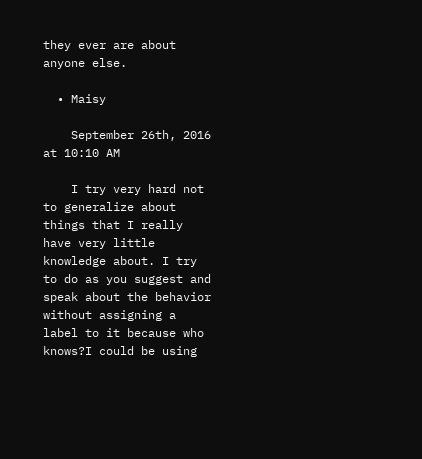they ever are about anyone else.

  • Maisy

    September 26th, 2016 at 10:10 AM

    I try very hard not to generalize about things that I really have very little knowledge about. I try to do as you suggest and speak about the behavior without assigning a label to it because who knows?I could be using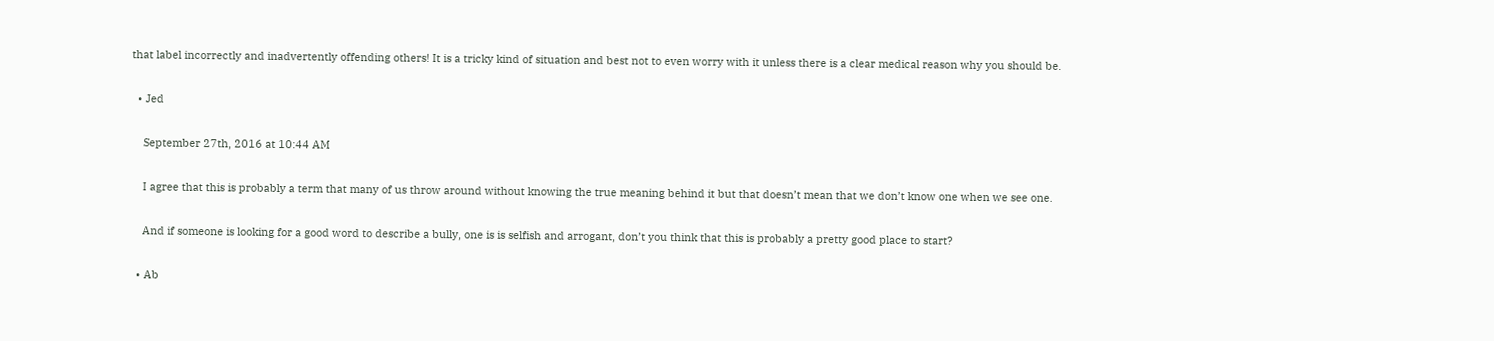that label incorrectly and inadvertently offending others! It is a tricky kind of situation and best not to even worry with it unless there is a clear medical reason why you should be.

  • Jed

    September 27th, 2016 at 10:44 AM

    I agree that this is probably a term that many of us throw around without knowing the true meaning behind it but that doesn’t mean that we don’t know one when we see one.

    And if someone is looking for a good word to describe a bully, one is is selfish and arrogant, don’t you think that this is probably a pretty good place to start?

  • Ab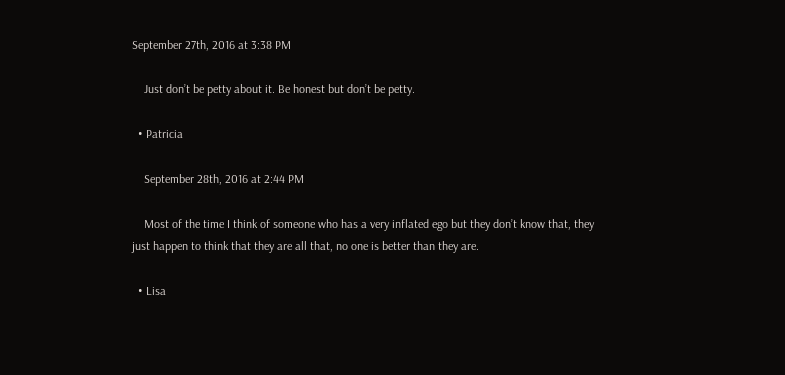September 27th, 2016 at 3:38 PM

    Just don’t be petty about it. Be honest but don’t be petty.

  • Patricia

    September 28th, 2016 at 2:44 PM

    Most of the time I think of someone who has a very inflated ego but they don’t know that, they just happen to think that they are all that, no one is better than they are.

  • Lisa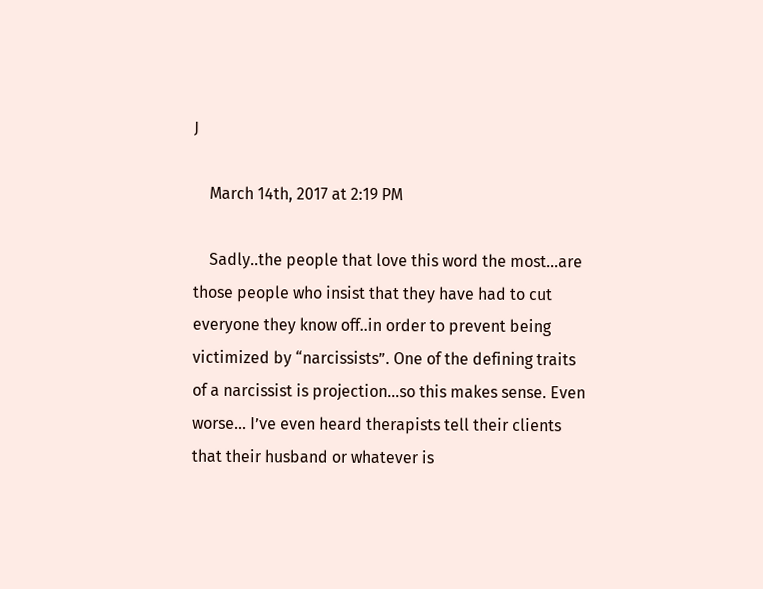J

    March 14th, 2017 at 2:19 PM

    Sadly..the people that love this word the most…are those people who insist that they have had to cut everyone they know off..in order to prevent being victimized by “narcissists”. One of the defining traits of a narcissist is projection…so this makes sense. Even worse… I’ve even heard therapists tell their clients that their husband or whatever is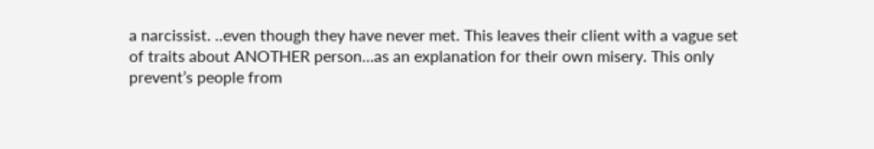a narcissist. ..even though they have never met. This leaves their client with a vague set of traits about ANOTHER person…as an explanation for their own misery. This only prevent’s people from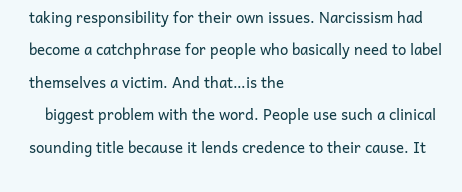taking responsibility for their own issues. Narcissism had become a catchphrase for people who basically need to label themselves a victim. And that…is the
    biggest problem with the word. People use such a clinical sounding title because it lends credence to their cause. It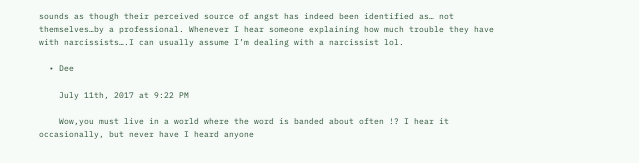sounds as though their perceived source of angst has indeed been identified as… not themselves…by a professional. Whenever I hear someone explaining how much trouble they have with narcissists….I can usually assume I’m dealing with a narcissist lol.

  • Dee

    July 11th, 2017 at 9:22 PM

    Wow,you must live in a world where the word is banded about often !? I hear it occasionally, but never have I heard anyone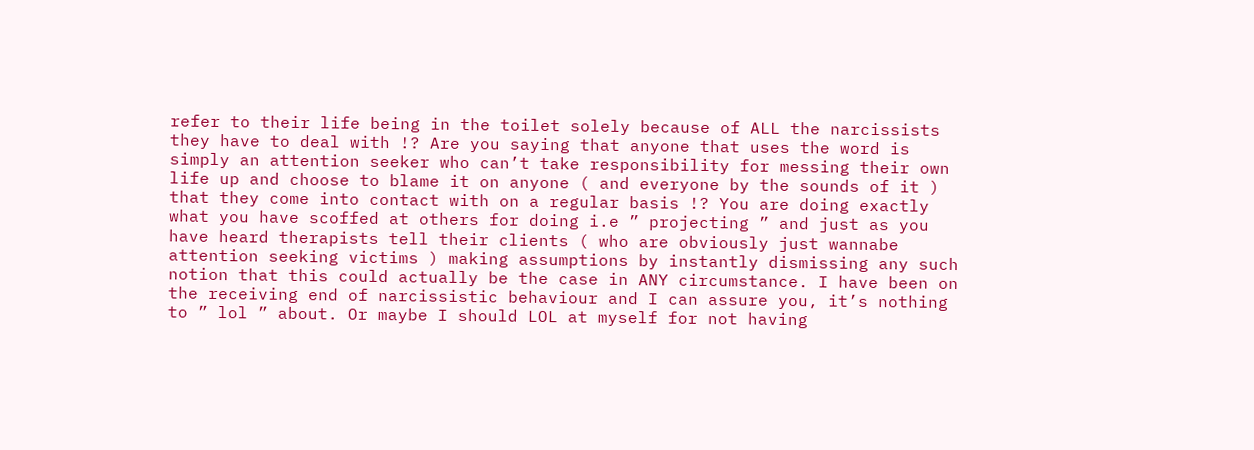refer to their life being in the toilet solely because of ALL the narcissists they have to deal with !? Are you saying that anyone that uses the word is simply an attention seeker who can’t take responsibility for messing their own life up and choose to blame it on anyone ( and everyone by the sounds of it ) that they come into contact with on a regular basis !? You are doing exactly what you have scoffed at others for doing i.e ” projecting ” and just as you have heard therapists tell their clients ( who are obviously just wannabe attention seeking victims ) making assumptions by instantly dismissing any such notion that this could actually be the case in ANY circumstance. I have been on the receiving end of narcissistic behaviour and I can assure you, it’s nothing to ” lol ” about. Or maybe I should LOL at myself for not having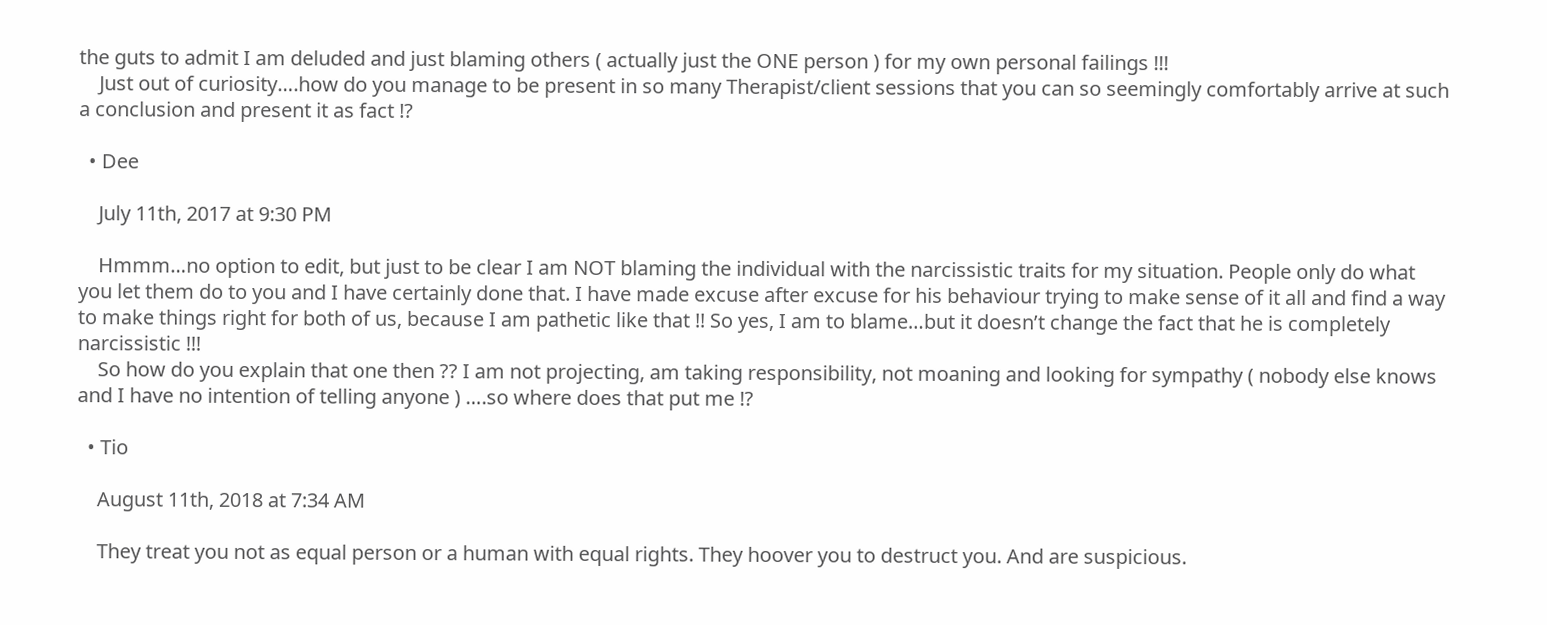the guts to admit I am deluded and just blaming others ( actually just the ONE person ) for my own personal failings !!!
    Just out of curiosity….how do you manage to be present in so many Therapist/client sessions that you can so seemingly comfortably arrive at such a conclusion and present it as fact !?

  • Dee

    July 11th, 2017 at 9:30 PM

    Hmmm…no option to edit, but just to be clear I am NOT blaming the individual with the narcissistic traits for my situation. People only do what you let them do to you and I have certainly done that. I have made excuse after excuse for his behaviour trying to make sense of it all and find a way to make things right for both of us, because I am pathetic like that !! So yes, I am to blame…but it doesn’t change the fact that he is completely narcissistic !!!
    So how do you explain that one then ?? I am not projecting, am taking responsibility, not moaning and looking for sympathy ( nobody else knows and I have no intention of telling anyone ) ….so where does that put me !?

  • Tio

    August 11th, 2018 at 7:34 AM

    They treat you not as equal person or a human with equal rights. They hoover you to destruct you. And are suspicious.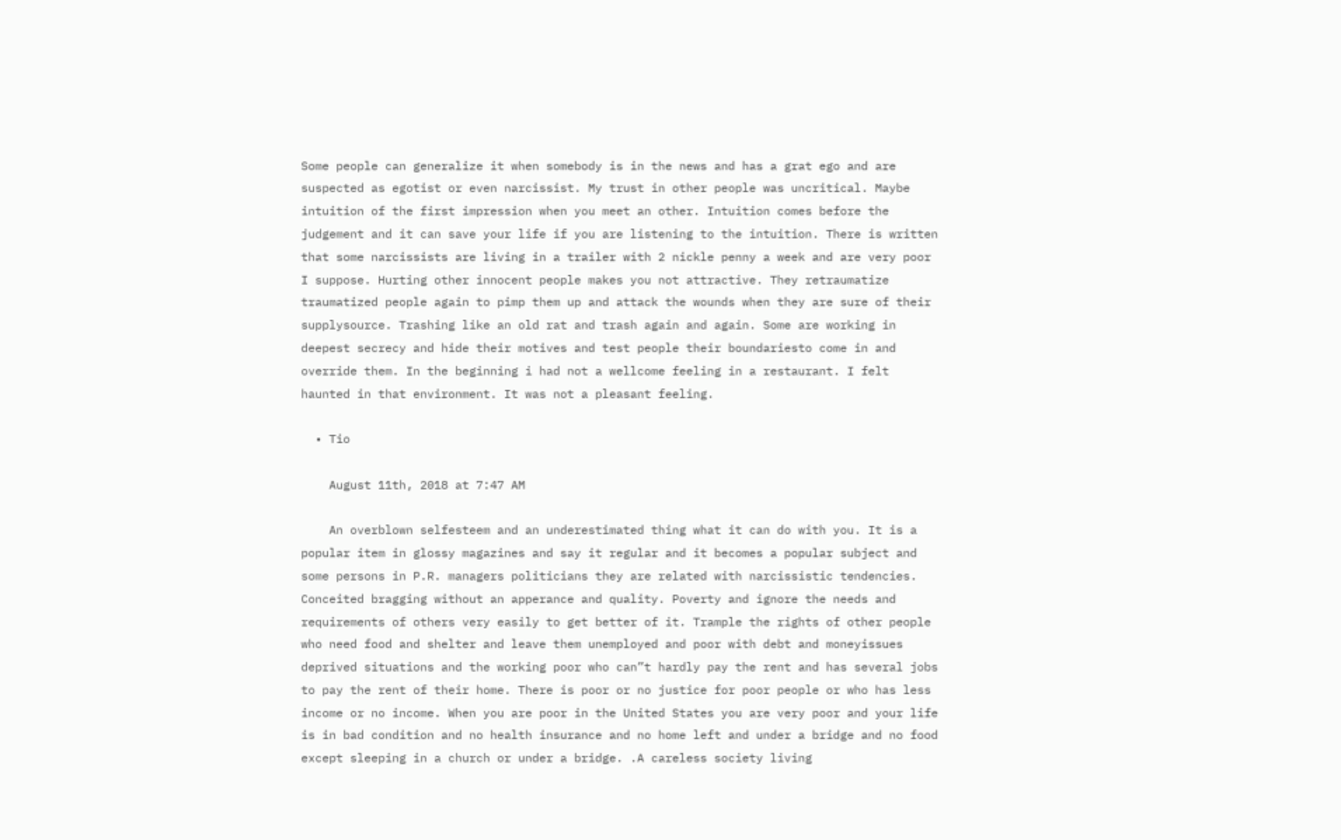Some people can generalize it when somebody is in the news and has a grat ego and are suspected as egotist or even narcissist. My trust in other people was uncritical. Maybe intuition of the first impression when you meet an other. Intuition comes before the judgement and it can save your life if you are listening to the intuition. There is written that some narcissists are living in a trailer with 2 nickle penny a week and are very poor I suppose. Hurting other innocent people makes you not attractive. They retraumatize traumatized people again to pimp them up and attack the wounds when they are sure of their supplysource. Trashing like an old rat and trash again and again. Some are working in deepest secrecy and hide their motives and test people their boundariesto come in and override them. In the beginning i had not a wellcome feeling in a restaurant. I felt haunted in that environment. It was not a pleasant feeling.

  • Tio

    August 11th, 2018 at 7:47 AM

    An overblown selfesteem and an underestimated thing what it can do with you. It is a popular item in glossy magazines and say it regular and it becomes a popular subject and some persons in P.R. managers politicians they are related with narcissistic tendencies. Conceited bragging without an apperance and quality. Poverty and ignore the needs and requirements of others very easily to get better of it. Trample the rights of other people who need food and shelter and leave them unemployed and poor with debt and moneyissues deprived situations and the working poor who can”t hardly pay the rent and has several jobs to pay the rent of their home. There is poor or no justice for poor people or who has less income or no income. When you are poor in the United States you are very poor and your life is in bad condition and no health insurance and no home left and under a bridge and no food except sleeping in a church or under a bridge. .A careless society living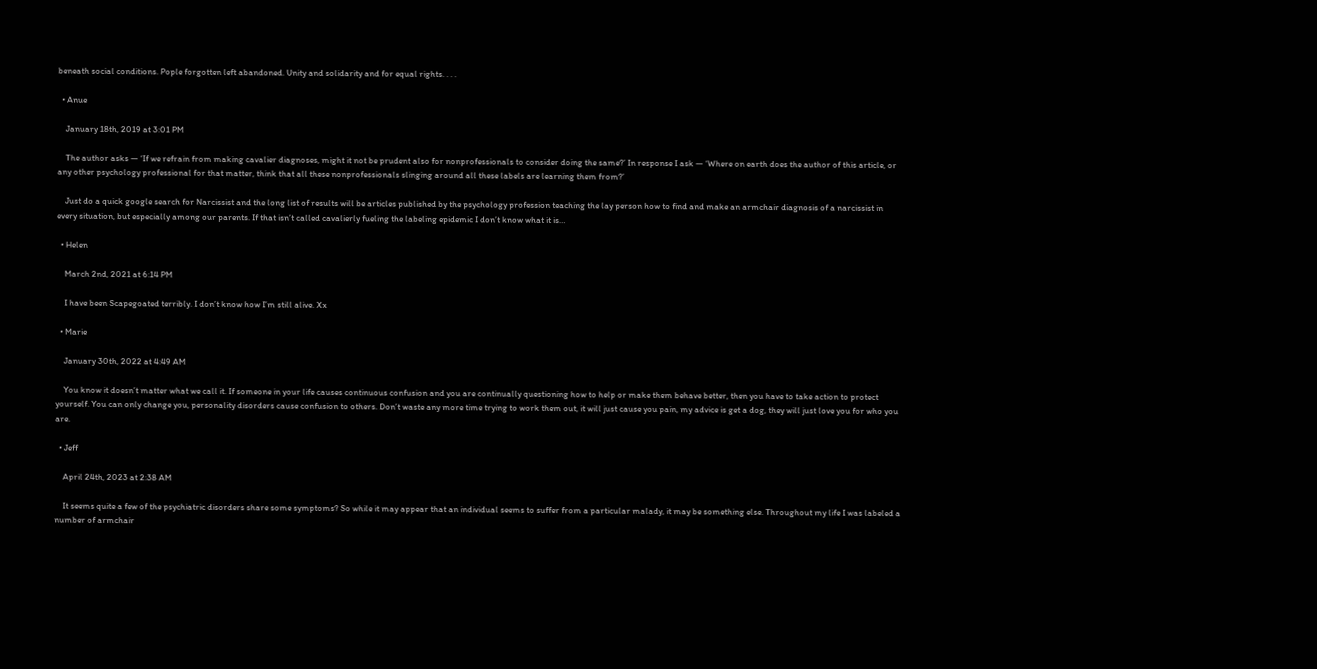beneath social conditions. Pople forgotten left abandoned. Unity and solidarity and for equal rights. . . .

  • Anue

    January 18th, 2019 at 3:01 PM

    The author asks — ‘If we refrain from making cavalier diagnoses, might it not be prudent also for nonprofessionals to consider doing the same?’ In response I ask — ‘Where on earth does the author of this article, or any other psychology professional for that matter, think that all these nonprofessionals slinging around all these labels are learning them from?’

    Just do a quick google search for Narcissist and the long list of results will be articles published by the psychology profession teaching the lay person how to find and make an armchair diagnosis of a narcissist in every situation, but especially among our parents. If that isn’t called cavalierly fueling the labeling epidemic I don’t know what it is…

  • Helen

    March 2nd, 2021 at 6:14 PM

    I have been Scapegoated terribly. I don’t know how I’m still alive. Xx

  • Marie

    January 30th, 2022 at 4:49 AM

    You know it doesn’t matter what we call it. If someone in your life causes continuous confusion and you are continually questioning how to help or make them behave better, then you have to take action to protect yourself. You can only change you, personality disorders cause confusion to others. Don’t waste any more time trying to work them out, it will just cause you pain, my advice is get a dog, they will just love you for who you are.

  • Jeff

    April 24th, 2023 at 2:38 AM

    It seems quite a few of the psychiatric disorders share some symptoms? So while it may appear that an individual seems to suffer from a particular malady, it may be something else. Throughout my life I was labeled a number of armchair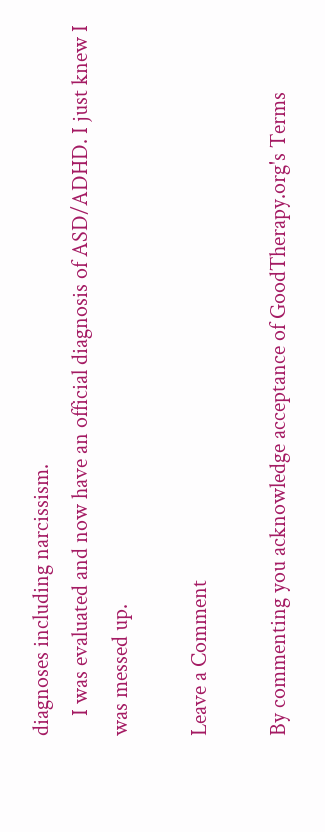diagnoses including narcissism.
    I was evaluated and now have an official diagnosis of ASD/ADHD. I just knew I was messed up.

Leave a Comment

By commenting you acknowledge acceptance of GoodTherapy.org's Terms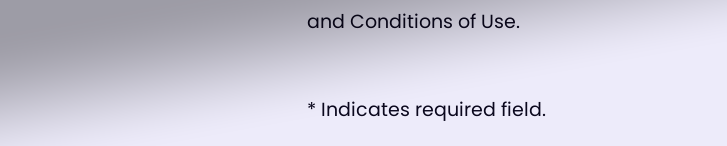and Conditions of Use.


* Indicates required field.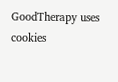GoodTherapy uses cookies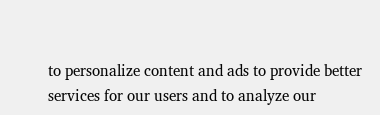to personalize content and ads to provide better services for our users and to analyze our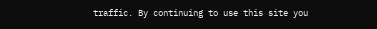traffic. By continuing to use this site you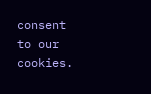consent to our cookies.